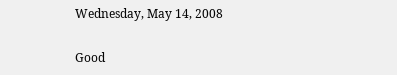Wednesday, May 14, 2008

Good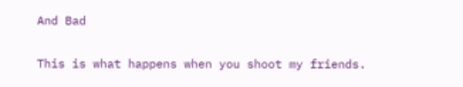And Bad

This is what happens when you shoot my friends.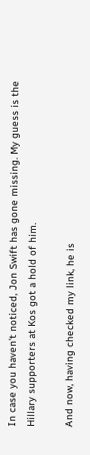In case you haven't noticed, Jon Swift has gone missing. My guess is the Hillary supporters at Kos got a hold of him.

And now, having checked my link, he is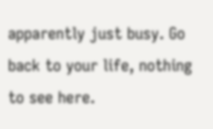apparently just busy. Go back to your life, nothing to see here.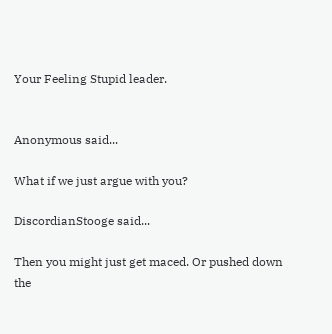Your Feeling Stupid leader.


Anonymous said...

What if we just argue with you?

DiscordianStooge said...

Then you might just get maced. Or pushed down the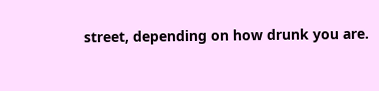street, depending on how drunk you are.